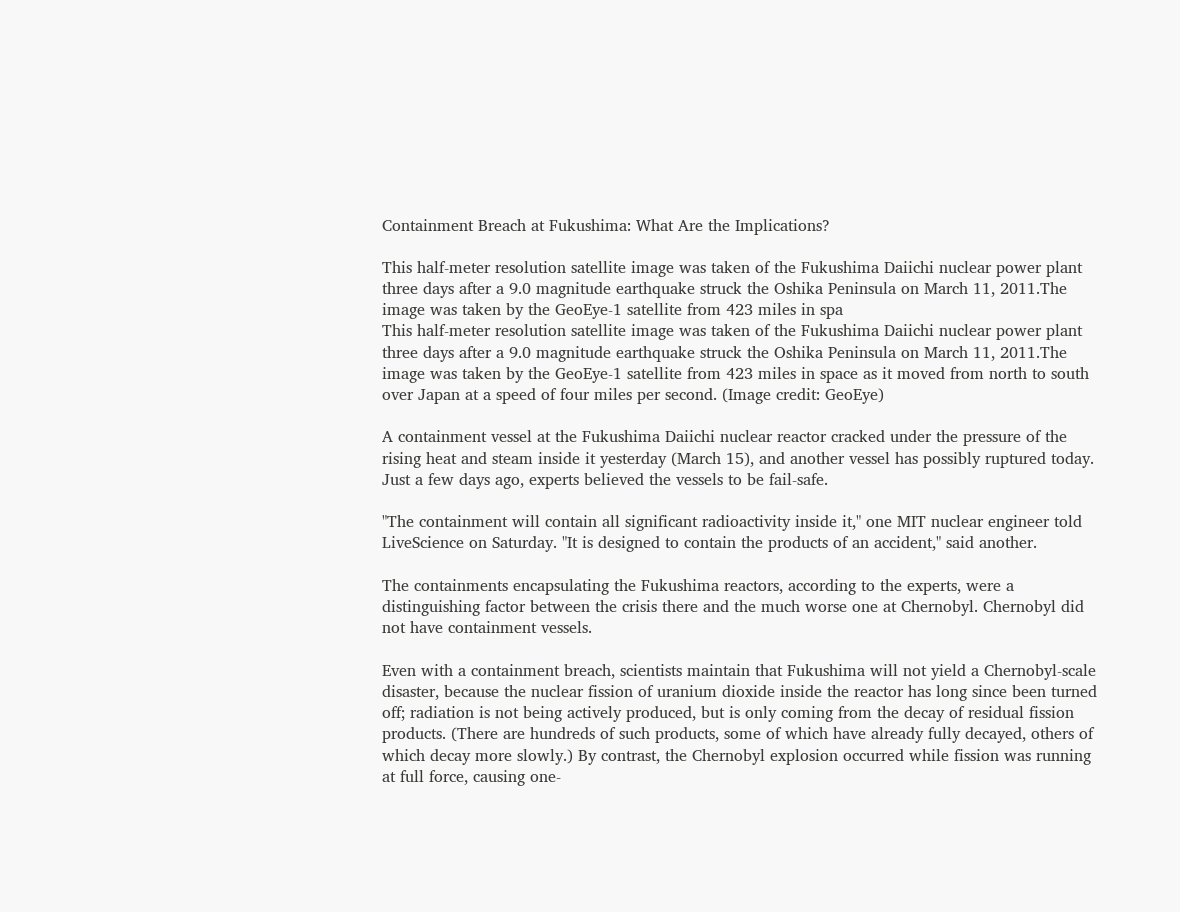Containment Breach at Fukushima: What Are the Implications?

This half-meter resolution satellite image was taken of the Fukushima Daiichi nuclear power plant three days after a 9.0 magnitude earthquake struck the Oshika Peninsula on March 11, 2011.The image was taken by the GeoEye-1 satellite from 423 miles in spa
This half-meter resolution satellite image was taken of the Fukushima Daiichi nuclear power plant three days after a 9.0 magnitude earthquake struck the Oshika Peninsula on March 11, 2011.The image was taken by the GeoEye-1 satellite from 423 miles in space as it moved from north to south over Japan at a speed of four miles per second. (Image credit: GeoEye)

A containment vessel at the Fukushima Daiichi nuclear reactor cracked under the pressure of the rising heat and steam inside it yesterday (March 15), and another vessel has possibly ruptured today. Just a few days ago, experts believed the vessels to be fail-safe.

"The containment will contain all significant radioactivity inside it," one MIT nuclear engineer told LiveScience on Saturday. "It is designed to contain the products of an accident," said another.

The containments encapsulating the Fukushima reactors, according to the experts, were a distinguishing factor between the crisis there and the much worse one at Chernobyl. Chernobyl did not have containment vessels.

Even with a containment breach, scientists maintain that Fukushima will not yield a Chernobyl-scale disaster, because the nuclear fission of uranium dioxide inside the reactor has long since been turned off; radiation is not being actively produced, but is only coming from the decay of residual fission products. (There are hundreds of such products, some of which have already fully decayed, others of which decay more slowly.) By contrast, the Chernobyl explosion occurred while fission was running at full force, causing one-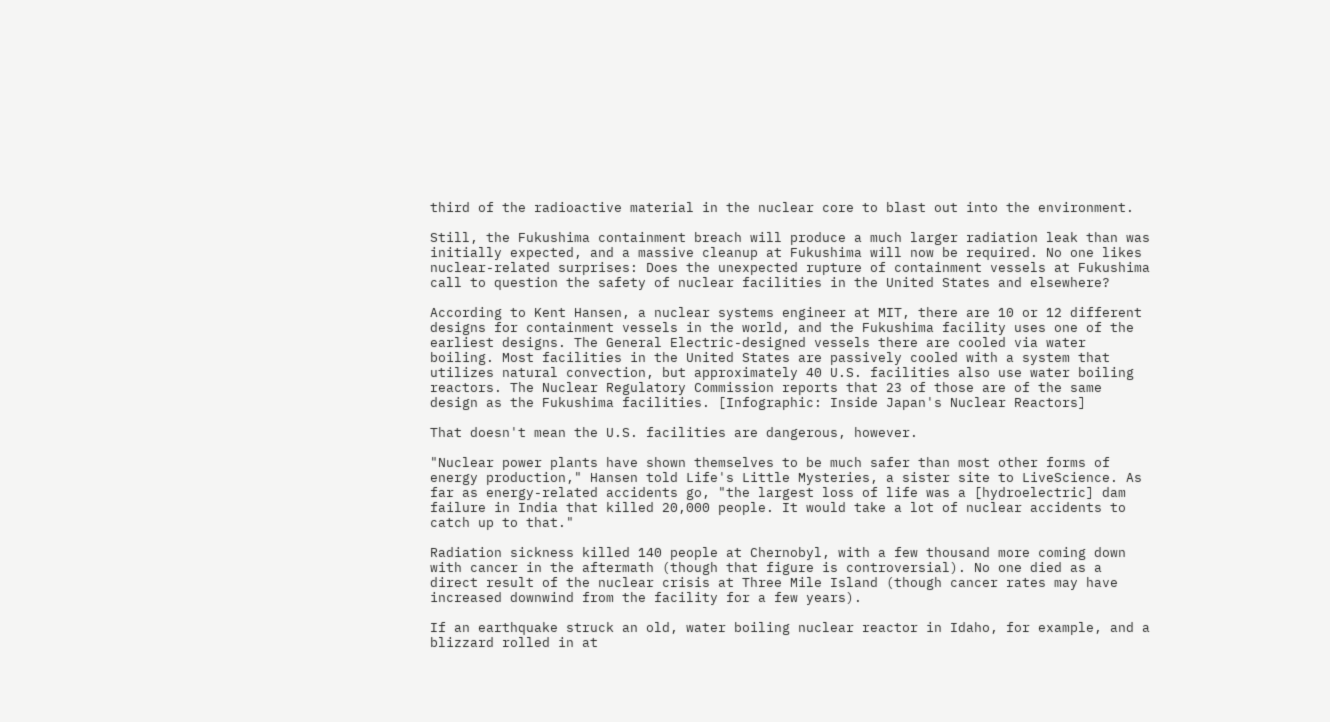third of the radioactive material in the nuclear core to blast out into the environment.

Still, the Fukushima containment breach will produce a much larger radiation leak than was initially expected, and a massive cleanup at Fukushima will now be required. No one likes nuclear-related surprises: Does the unexpected rupture of containment vessels at Fukushima call to question the safety of nuclear facilities in the United States and elsewhere?

According to Kent Hansen, a nuclear systems engineer at MIT, there are 10 or 12 different designs for containment vessels in the world, and the Fukushima facility uses one of the earliest designs. The General Electric-designed vessels there are cooled via water boiling. Most facilities in the United States are passively cooled with a system that utilizes natural convection, but approximately 40 U.S. facilities also use water boiling reactors. The Nuclear Regulatory Commission reports that 23 of those are of the same design as the Fukushima facilities. [Infographic: Inside Japan's Nuclear Reactors]

That doesn't mean the U.S. facilities are dangerous, however.

"Nuclear power plants have shown themselves to be much safer than most other forms of energy production," Hansen told Life's Little Mysteries, a sister site to LiveScience. As far as energy-related accidents go, "the largest loss of life was a [hydroelectric] dam failure in India that killed 20,000 people. It would take a lot of nuclear accidents to catch up to that."

Radiation sickness killed 140 people at Chernobyl, with a few thousand more coming down with cancer in the aftermath (though that figure is controversial). No one died as a direct result of the nuclear crisis at Three Mile Island (though cancer rates may have increased downwind from the facility for a few years).

If an earthquake struck an old, water boiling nuclear reactor in Idaho, for example, and a blizzard rolled in at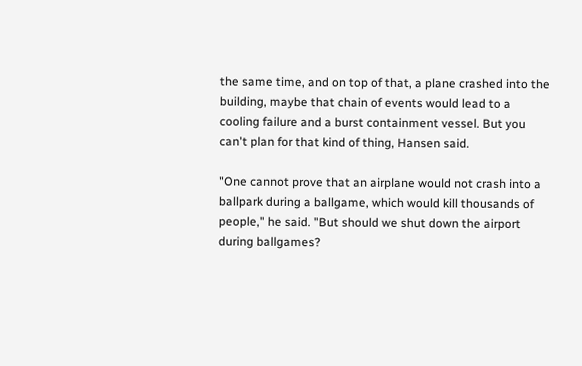the same time, and on top of that, a plane crashed into the building, maybe that chain of events would lead to a cooling failure and a burst containment vessel. But you can't plan for that kind of thing, Hansen said.

"One cannot prove that an airplane would not crash into a ballpark during a ballgame, which would kill thousands of people," he said. "But should we shut down the airport during ballgames?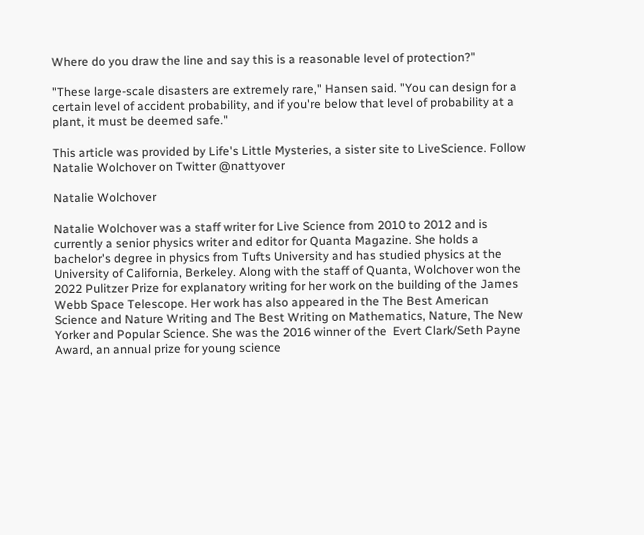Where do you draw the line and say this is a reasonable level of protection?"

"These large-scale disasters are extremely rare," Hansen said. "You can design for a certain level of accident probability, and if you're below that level of probability at a plant, it must be deemed safe."

This article was provided by Life's Little Mysteries, a sister site to LiveScience. Follow Natalie Wolchover on Twitter @nattyover

Natalie Wolchover

Natalie Wolchover was a staff writer for Live Science from 2010 to 2012 and is currently a senior physics writer and editor for Quanta Magazine. She holds a bachelor's degree in physics from Tufts University and has studied physics at the University of California, Berkeley. Along with the staff of Quanta, Wolchover won the 2022 Pulitzer Prize for explanatory writing for her work on the building of the James Webb Space Telescope. Her work has also appeared in the The Best American Science and Nature Writing and The Best Writing on Mathematics, Nature, The New Yorker and Popular Science. She was the 2016 winner of the  Evert Clark/Seth Payne Award, an annual prize for young science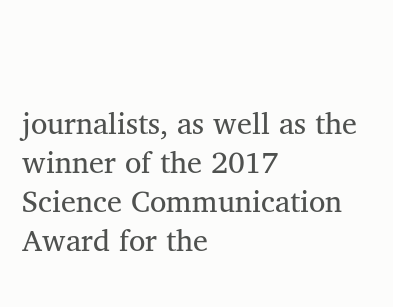journalists, as well as the winner of the 2017 Science Communication Award for the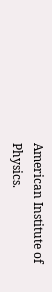American Institute of Physics.